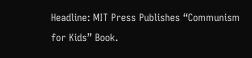Headline: MIT Press Publishes “Communism for Kids” Book.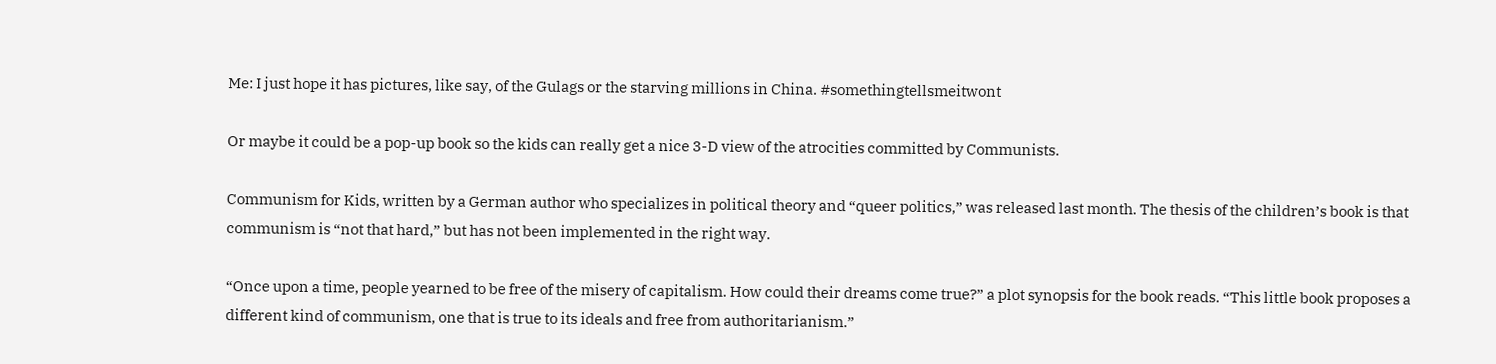Me: I just hope it has pictures, like say, of the Gulags or the starving millions in China. #somethingtellsmeitwont

Or maybe it could be a pop-up book so the kids can really get a nice 3-D view of the atrocities committed by Communists.

Communism for Kids, written by a German author who specializes in political theory and “queer politics,” was released last month. The thesis of the children’s book is that communism is “not that hard,” but has not been implemented in the right way.

“Once upon a time, people yearned to be free of the misery of capitalism. How could their dreams come true?” a plot synopsis for the book reads. “This little book proposes a different kind of communism, one that is true to its ideals and free from authoritarianism.”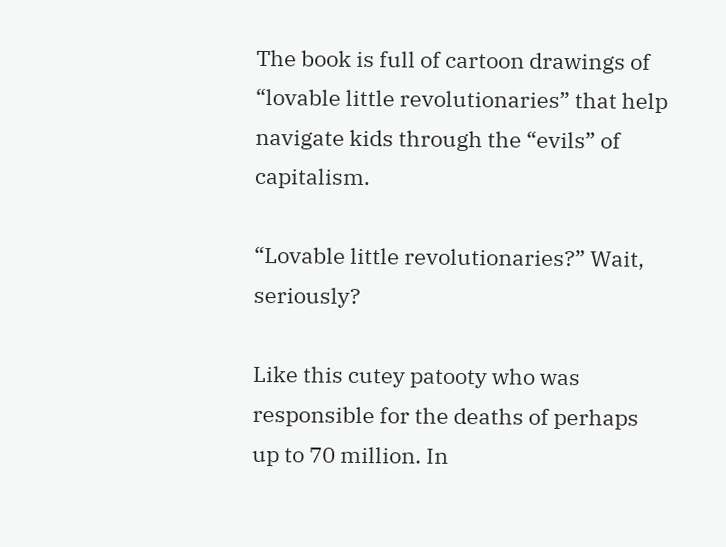The book is full of cartoon drawings of “lovable little revolutionaries” that help navigate kids through the “evils” of capitalism.

“Lovable little revolutionaries?” Wait, seriously?

Like this cutey patooty who was responsible for the deaths of perhaps up to 70 million. In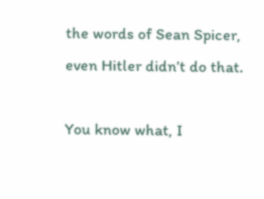the words of Sean Spicer, even Hitler didn’t do that.

You know what, I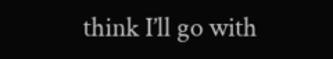think I’ll go with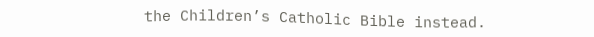the Children’s Catholic Bible instead.